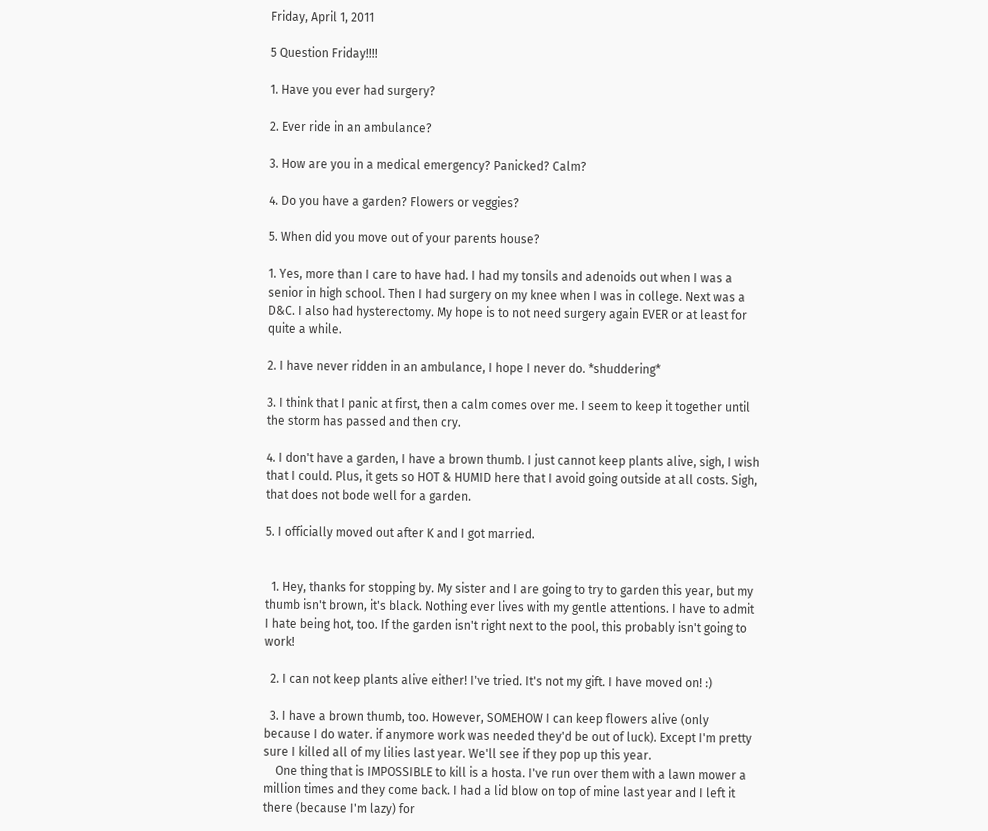Friday, April 1, 2011

5 Question Friday!!!!

1. Have you ever had surgery?

2. Ever ride in an ambulance?

3. How are you in a medical emergency? Panicked? Calm?

4. Do you have a garden? Flowers or veggies?

5. When did you move out of your parents house?

1. Yes, more than I care to have had. I had my tonsils and adenoids out when I was a senior in high school. Then I had surgery on my knee when I was in college. Next was a D&C. I also had hysterectomy. My hope is to not need surgery again EVER or at least for quite a while.

2. I have never ridden in an ambulance, I hope I never do. *shuddering*

3. I think that I panic at first, then a calm comes over me. I seem to keep it together until the storm has passed and then cry.

4. I don't have a garden, I have a brown thumb. I just cannot keep plants alive, sigh, I wish that I could. Plus, it gets so HOT & HUMID here that I avoid going outside at all costs. Sigh, that does not bode well for a garden.

5. I officially moved out after K and I got married.


  1. Hey, thanks for stopping by. My sister and I are going to try to garden this year, but my thumb isn't brown, it's black. Nothing ever lives with my gentle attentions. I have to admit I hate being hot, too. If the garden isn't right next to the pool, this probably isn't going to work!

  2. I can not keep plants alive either! I've tried. It's not my gift. I have moved on! :)

  3. I have a brown thumb, too. However, SOMEHOW I can keep flowers alive (only because I do water. if anymore work was needed they'd be out of luck). Except I'm pretty sure I killed all of my lilies last year. We'll see if they pop up this year.
    One thing that is IMPOSSIBLE to kill is a hosta. I've run over them with a lawn mower a million times and they come back. I had a lid blow on top of mine last year and I left it there (because I'm lazy) for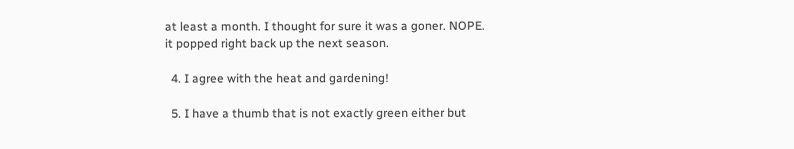at least a month. I thought for sure it was a goner. NOPE. it popped right back up the next season.

  4. I agree with the heat and gardening!

  5. I have a thumb that is not exactly green either but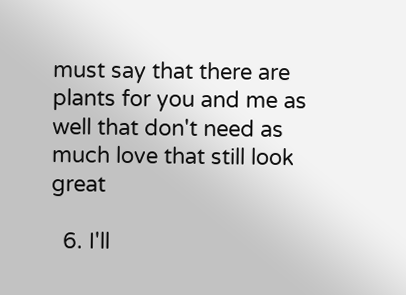must say that there are plants for you and me as well that don't need as much love that still look great

  6. I'll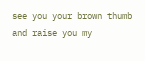see you your brown thumb and raise you my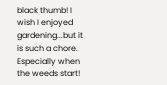black thumb! I wish I enjoyed gardening...but it is such a chore. Especially when the weeds start!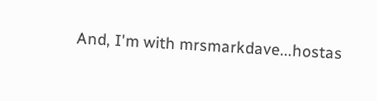And, I'm with mrsmarkdave...hostas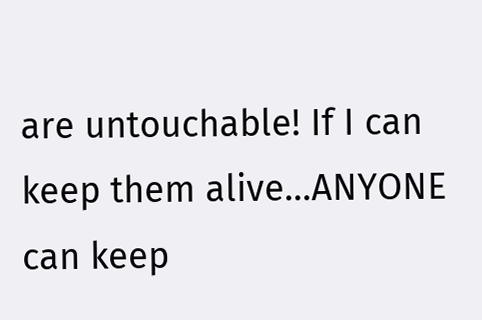are untouchable! If I can keep them alive...ANYONE can keep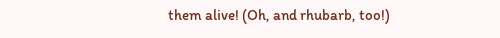them alive! (Oh, and rhubarb, too!)